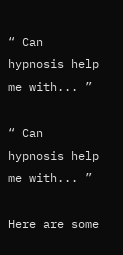“ Can hypnosis help me with... ”

“ Can hypnosis help me with... ”

Here are some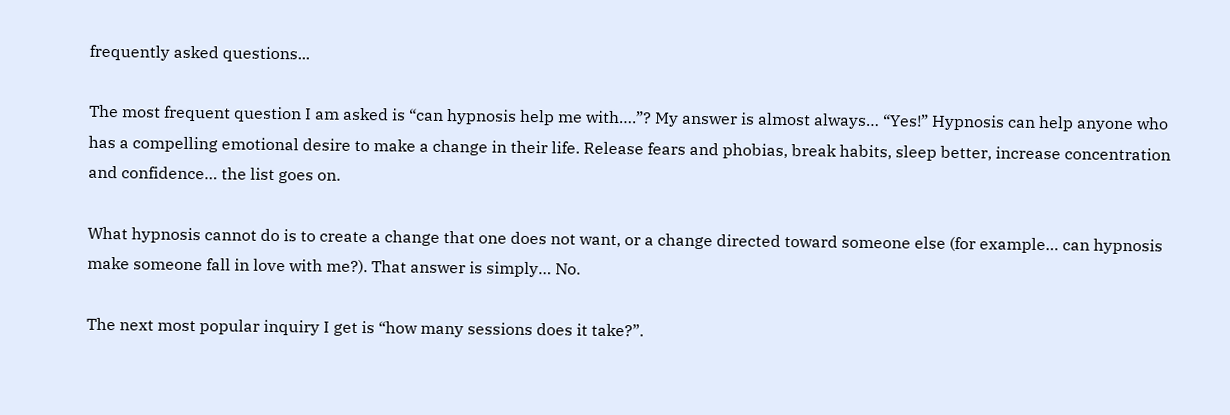frequently asked questions...

The most frequent question I am asked is “can hypnosis help me with….”? My answer is almost always… “Yes!” Hypnosis can help anyone who has a compelling emotional desire to make a change in their life. Release fears and phobias, break habits, sleep better, increase concentration and confidence… the list goes on.

What hypnosis cannot do is to create a change that one does not want, or a change directed toward someone else (for example… can hypnosis make someone fall in love with me?). That answer is simply… No.

The next most popular inquiry I get is “how many sessions does it take?”.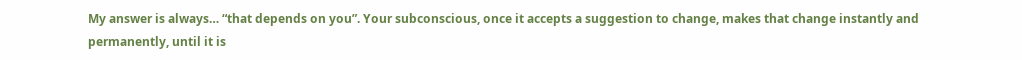My answer is always… “that depends on you”. Your subconscious, once it accepts a suggestion to change, makes that change instantly and permanently, until it is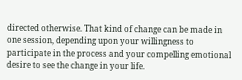directed otherwise. That kind of change can be made in one session, depending upon your willingness to participate in the process and your compelling emotional desire to see the change in your life.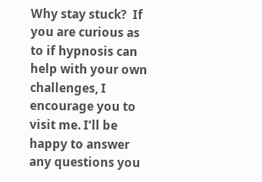Why stay stuck?  If you are curious as to if hypnosis can help with your own challenges, I encourage you to visit me. I’ll be happy to answer any questions you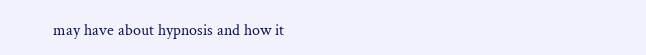may have about hypnosis and how it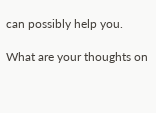can possibly help you.

What are your thoughts on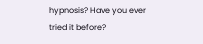hypnosis? Have you ever tried it before?